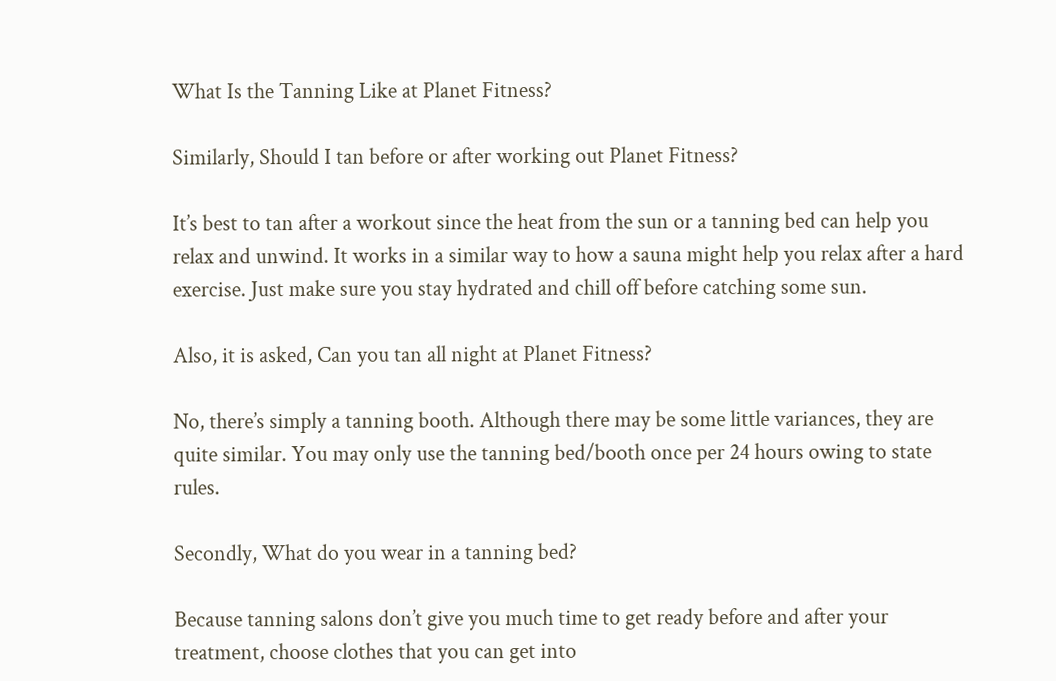What Is the Tanning Like at Planet Fitness?

Similarly, Should I tan before or after working out Planet Fitness?

It’s best to tan after a workout since the heat from the sun or a tanning bed can help you relax and unwind. It works in a similar way to how a sauna might help you relax after a hard exercise. Just make sure you stay hydrated and chill off before catching some sun.

Also, it is asked, Can you tan all night at Planet Fitness?

No, there’s simply a tanning booth. Although there may be some little variances, they are quite similar. You may only use the tanning bed/booth once per 24 hours owing to state rules.

Secondly, What do you wear in a tanning bed?

Because tanning salons don’t give you much time to get ready before and after your treatment, choose clothes that you can get into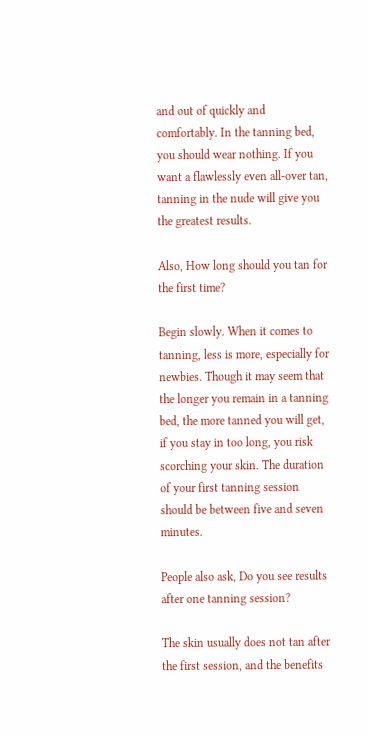and out of quickly and comfortably. In the tanning bed, you should wear nothing. If you want a flawlessly even all-over tan, tanning in the nude will give you the greatest results.

Also, How long should you tan for the first time?

Begin slowly. When it comes to tanning, less is more, especially for newbies. Though it may seem that the longer you remain in a tanning bed, the more tanned you will get, if you stay in too long, you risk scorching your skin. The duration of your first tanning session should be between five and seven minutes.

People also ask, Do you see results after one tanning session?

The skin usually does not tan after the first session, and the benefits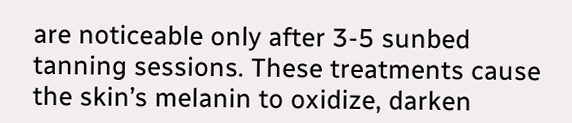are noticeable only after 3-5 sunbed tanning sessions. These treatments cause the skin’s melanin to oxidize, darken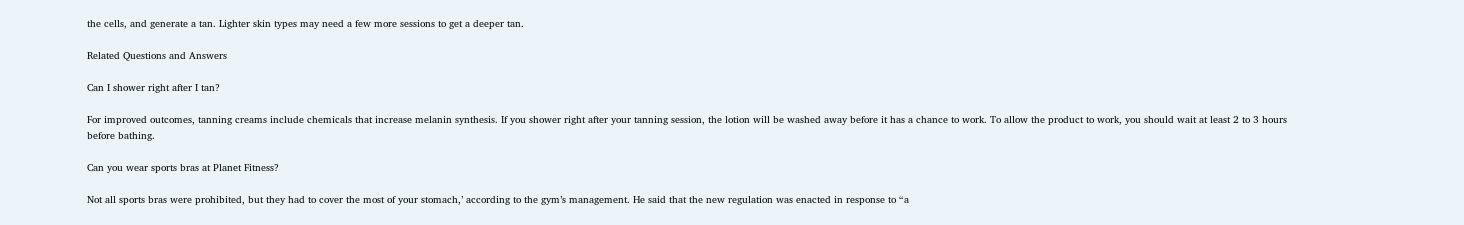the cells, and generate a tan. Lighter skin types may need a few more sessions to get a deeper tan.

Related Questions and Answers

Can I shower right after I tan?

For improved outcomes, tanning creams include chemicals that increase melanin synthesis. If you shower right after your tanning session, the lotion will be washed away before it has a chance to work. To allow the product to work, you should wait at least 2 to 3 hours before bathing.

Can you wear sports bras at Planet Fitness?

Not all sports bras were prohibited, but they had to cover the most of your stomach,’ according to the gym’s management. He said that the new regulation was enacted in response to “a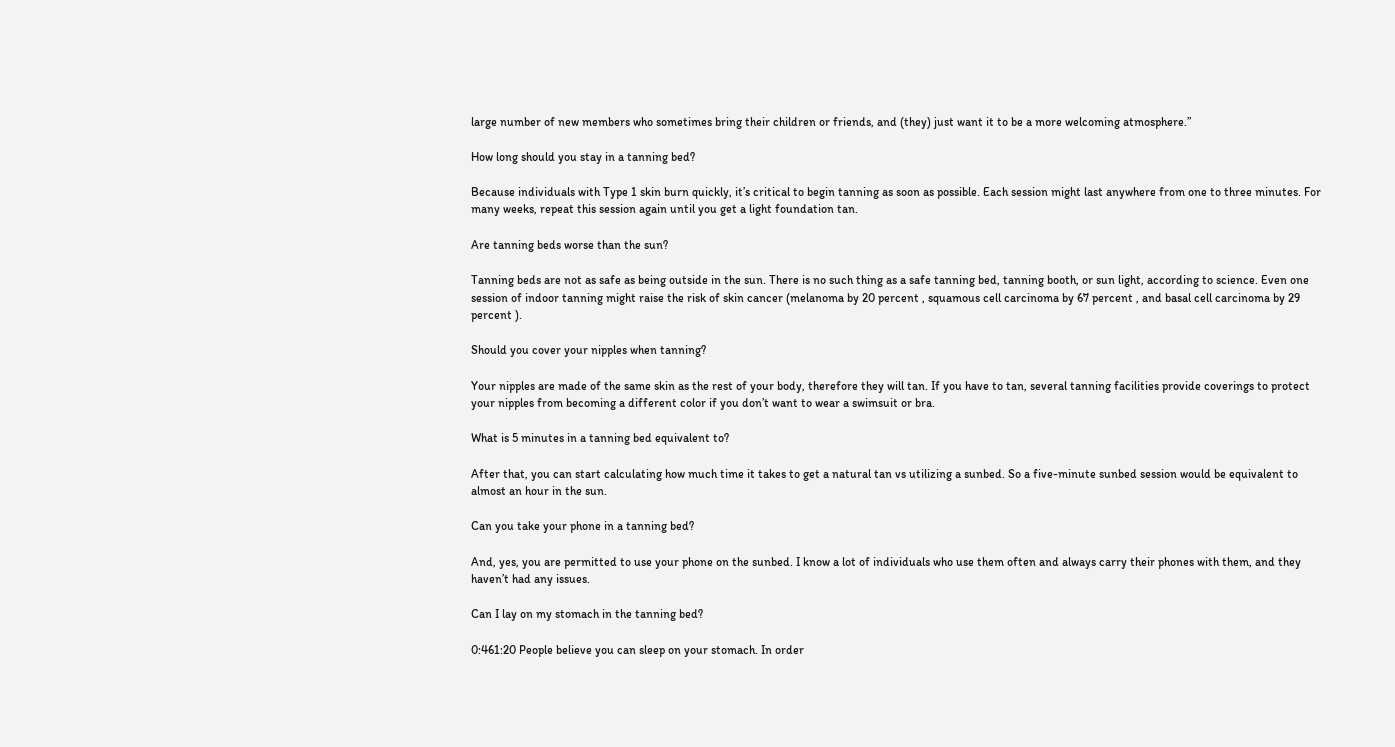large number of new members who sometimes bring their children or friends, and (they) just want it to be a more welcoming atmosphere.”

How long should you stay in a tanning bed?

Because individuals with Type 1 skin burn quickly, it’s critical to begin tanning as soon as possible. Each session might last anywhere from one to three minutes. For many weeks, repeat this session again until you get a light foundation tan.

Are tanning beds worse than the sun?

Tanning beds are not as safe as being outside in the sun. There is no such thing as a safe tanning bed, tanning booth, or sun light, according to science. Even one session of indoor tanning might raise the risk of skin cancer (melanoma by 20 percent , squamous cell carcinoma by 67 percent , and basal cell carcinoma by 29 percent ).

Should you cover your nipples when tanning?

Your nipples are made of the same skin as the rest of your body, therefore they will tan. If you have to tan, several tanning facilities provide coverings to protect your nipples from becoming a different color if you don’t want to wear a swimsuit or bra.

What is 5 minutes in a tanning bed equivalent to?

After that, you can start calculating how much time it takes to get a natural tan vs utilizing a sunbed. So a five-minute sunbed session would be equivalent to almost an hour in the sun.

Can you take your phone in a tanning bed?

And, yes, you are permitted to use your phone on the sunbed. I know a lot of individuals who use them often and always carry their phones with them, and they haven’t had any issues.

Can I lay on my stomach in the tanning bed?

0:461:20 People believe you can sleep on your stomach. In order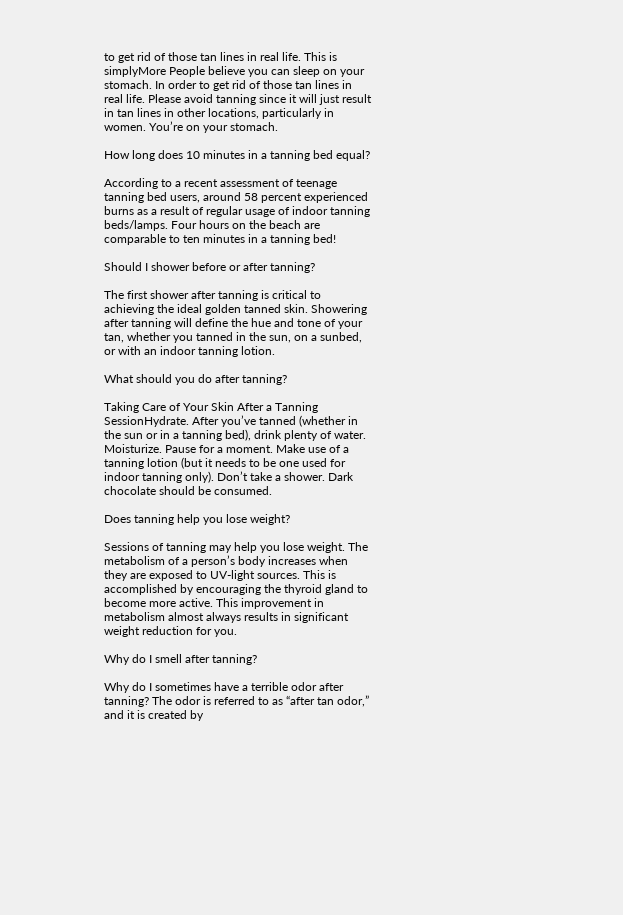to get rid of those tan lines in real life. This is simplyMore People believe you can sleep on your stomach. In order to get rid of those tan lines in real life. Please avoid tanning since it will just result in tan lines in other locations, particularly in women. You’re on your stomach.

How long does 10 minutes in a tanning bed equal?

According to a recent assessment of teenage tanning bed users, around 58 percent experienced burns as a result of regular usage of indoor tanning beds/lamps. Four hours on the beach are comparable to ten minutes in a tanning bed!

Should I shower before or after tanning?

The first shower after tanning is critical to achieving the ideal golden tanned skin. Showering after tanning will define the hue and tone of your tan, whether you tanned in the sun, on a sunbed, or with an indoor tanning lotion.

What should you do after tanning?

Taking Care of Your Skin After a Tanning SessionHydrate. After you’ve tanned (whether in the sun or in a tanning bed), drink plenty of water. Moisturize. Pause for a moment. Make use of a tanning lotion (but it needs to be one used for indoor tanning only). Don’t take a shower. Dark chocolate should be consumed.

Does tanning help you lose weight?

Sessions of tanning may help you lose weight. The metabolism of a person’s body increases when they are exposed to UV-light sources. This is accomplished by encouraging the thyroid gland to become more active. This improvement in metabolism almost always results in significant weight reduction for you.

Why do I smell after tanning?

Why do I sometimes have a terrible odor after tanning? The odor is referred to as “after tan odor,” and it is created by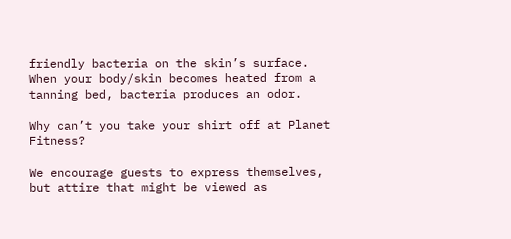friendly bacteria on the skin’s surface. When your body/skin becomes heated from a tanning bed, bacteria produces an odor.

Why can’t you take your shirt off at Planet Fitness?

We encourage guests to express themselves, but attire that might be viewed as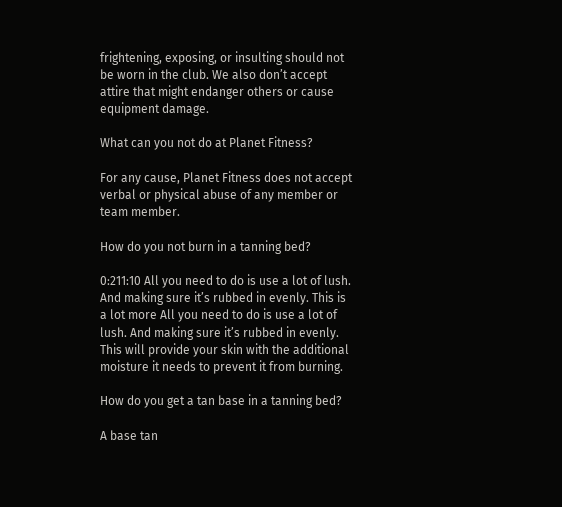frightening, exposing, or insulting should not be worn in the club. We also don’t accept attire that might endanger others or cause equipment damage.

What can you not do at Planet Fitness?

For any cause, Planet Fitness does not accept verbal or physical abuse of any member or team member.

How do you not burn in a tanning bed?

0:211:10 All you need to do is use a lot of lush. And making sure it’s rubbed in evenly. This is a lot more All you need to do is use a lot of lush. And making sure it’s rubbed in evenly. This will provide your skin with the additional moisture it needs to prevent it from burning.

How do you get a tan base in a tanning bed?

A base tan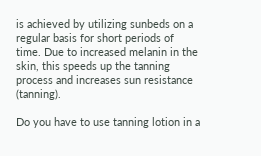is achieved by utilizing sunbeds on a regular basis for short periods of time. Due to increased melanin in the skin, this speeds up the tanning process and increases sun resistance (tanning).

Do you have to use tanning lotion in a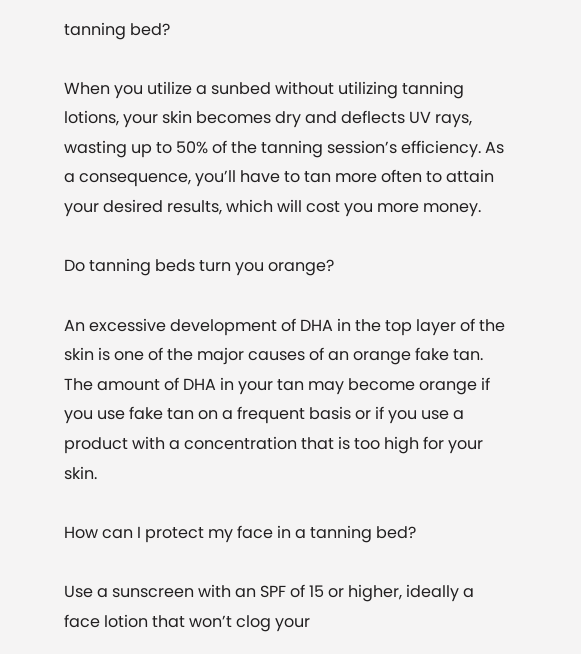tanning bed?

When you utilize a sunbed without utilizing tanning lotions, your skin becomes dry and deflects UV rays, wasting up to 50% of the tanning session’s efficiency. As a consequence, you’ll have to tan more often to attain your desired results, which will cost you more money.

Do tanning beds turn you orange?

An excessive development of DHA in the top layer of the skin is one of the major causes of an orange fake tan. The amount of DHA in your tan may become orange if you use fake tan on a frequent basis or if you use a product with a concentration that is too high for your skin.

How can I protect my face in a tanning bed?

Use a sunscreen with an SPF of 15 or higher, ideally a face lotion that won’t clog your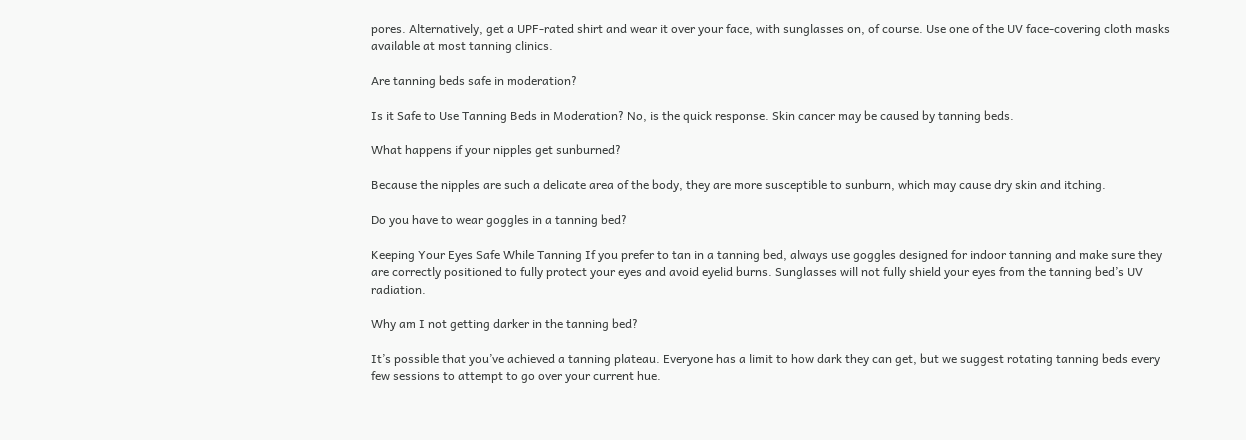pores. Alternatively, get a UPF-rated shirt and wear it over your face, with sunglasses on, of course. Use one of the UV face-covering cloth masks available at most tanning clinics.

Are tanning beds safe in moderation?

Is it Safe to Use Tanning Beds in Moderation? No, is the quick response. Skin cancer may be caused by tanning beds.

What happens if your nipples get sunburned?

Because the nipples are such a delicate area of the body, they are more susceptible to sunburn, which may cause dry skin and itching.

Do you have to wear goggles in a tanning bed?

Keeping Your Eyes Safe While Tanning If you prefer to tan in a tanning bed, always use goggles designed for indoor tanning and make sure they are correctly positioned to fully protect your eyes and avoid eyelid burns. Sunglasses will not fully shield your eyes from the tanning bed’s UV radiation.

Why am I not getting darker in the tanning bed?

It’s possible that you’ve achieved a tanning plateau. Everyone has a limit to how dark they can get, but we suggest rotating tanning beds every few sessions to attempt to go over your current hue.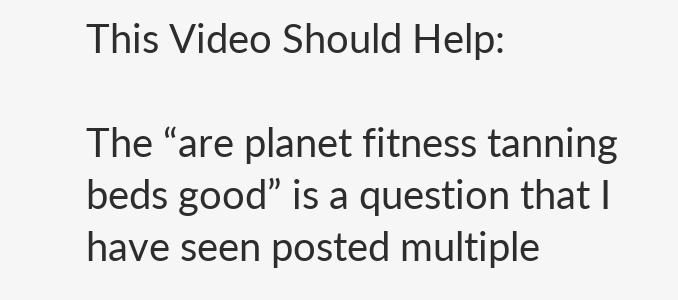This Video Should Help:

The “are planet fitness tanning beds good” is a question that I have seen posted multiple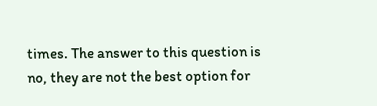times. The answer to this question is no, they are not the best option for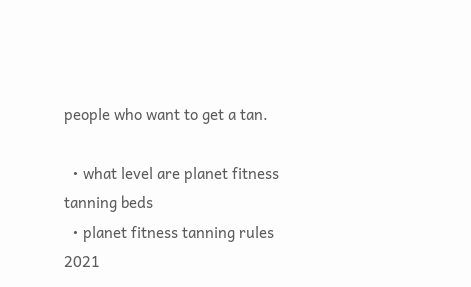people who want to get a tan.

  • what level are planet fitness tanning beds
  • planet fitness tanning rules 2021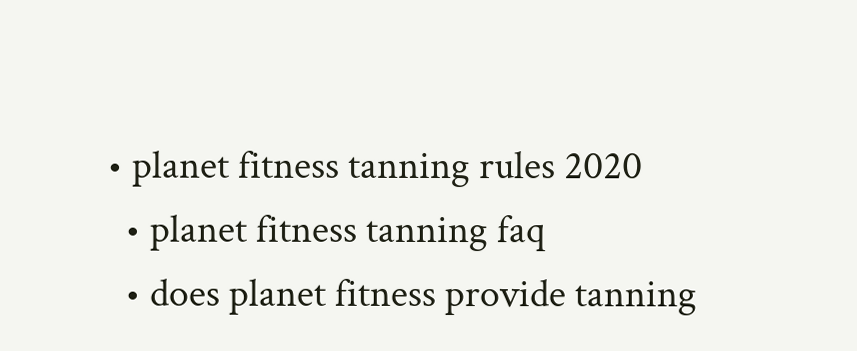• planet fitness tanning rules 2020
  • planet fitness tanning faq
  • does planet fitness provide tanning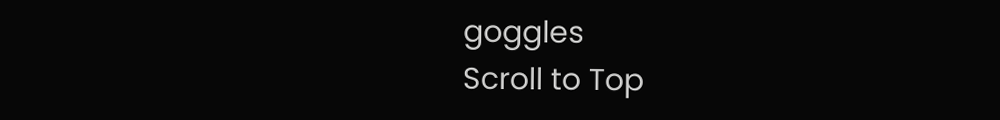goggles
Scroll to Top